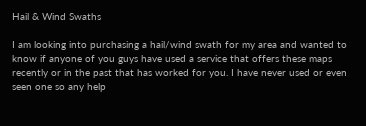Hail & Wind Swaths

I am looking into purchasing a hail/wind swath for my area and wanted to know if anyone of you guys have used a service that offers these maps recently or in the past that has worked for you. I have never used or even seen one so any help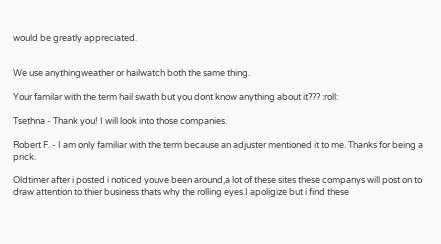would be greatly appreciated.


We use anythingweather or hailwatch both the same thing.

Your familar with the term hail swath but you dont know anything about it??? :roll:

Tsethna - Thank you! I will look into those companies.

Robert F. - I am only familiar with the term because an adjuster mentioned it to me. Thanks for being a prick.

Oldtimer after i posted i noticed youve been around,a lot of these sites these companys will post on to draw attention to thier business thats why the rolling eyes.I apoligize but i find these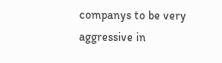companys to be very aggressive in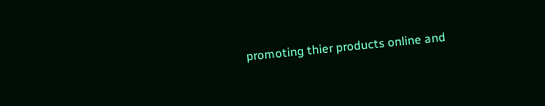promoting thier products online and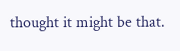thought it might be that.